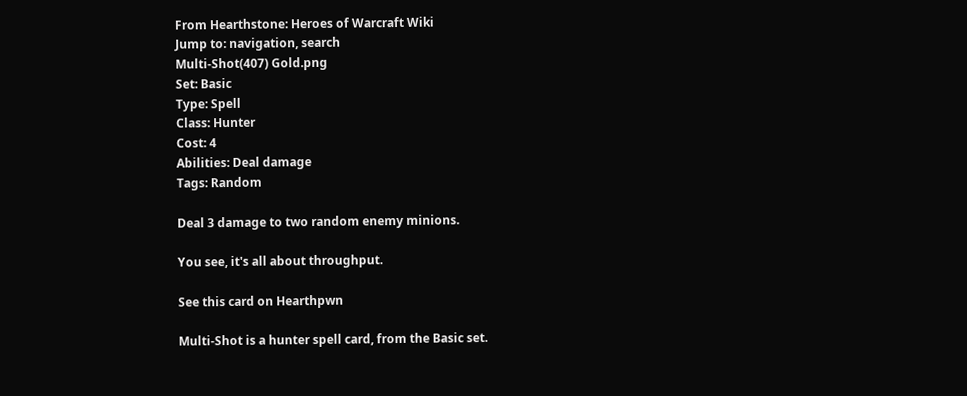From Hearthstone: Heroes of Warcraft Wiki
Jump to: navigation, search
Multi-Shot(407) Gold.png
Set: Basic
Type: Spell
Class: Hunter
Cost: 4
Abilities: Deal damage
Tags: Random

Deal 3 damage to two random enemy minions.

You see, it's all about throughput.

See this card on Hearthpwn

Multi-Shot is a hunter spell card, from the Basic set.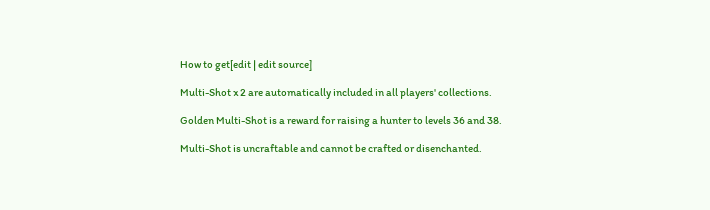How to get[edit | edit source]

Multi-Shot x 2 are automatically included in all players' collections.

Golden Multi-Shot is a reward for raising a hunter to levels 36 and 38.

Multi-Shot is uncraftable and cannot be crafted or disenchanted.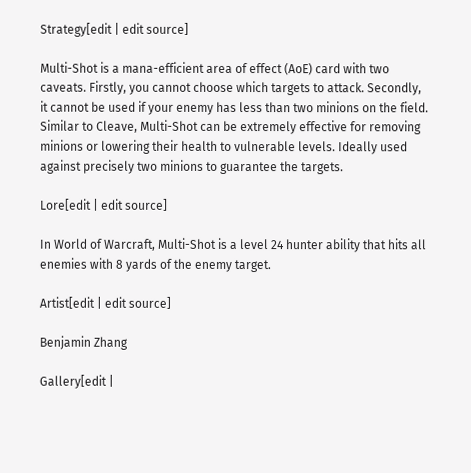Strategy[edit | edit source]

Multi-Shot is a mana-efficient area of effect (AoE) card with two caveats. Firstly, you cannot choose which targets to attack. Secondly, it cannot be used if your enemy has less than two minions on the field. Similar to Cleave, Multi-Shot can be extremely effective for removing minions or lowering their health to vulnerable levels. Ideally used against precisely two minions to guarantee the targets.

Lore[edit | edit source]

In World of Warcraft, Multi-Shot is a level 24 hunter ability that hits all enemies with 8 yards of the enemy target.

Artist[edit | edit source]

Benjamin Zhang

Gallery[edit |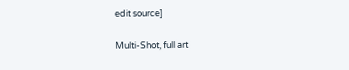edit source]

Multi-Shot, full art